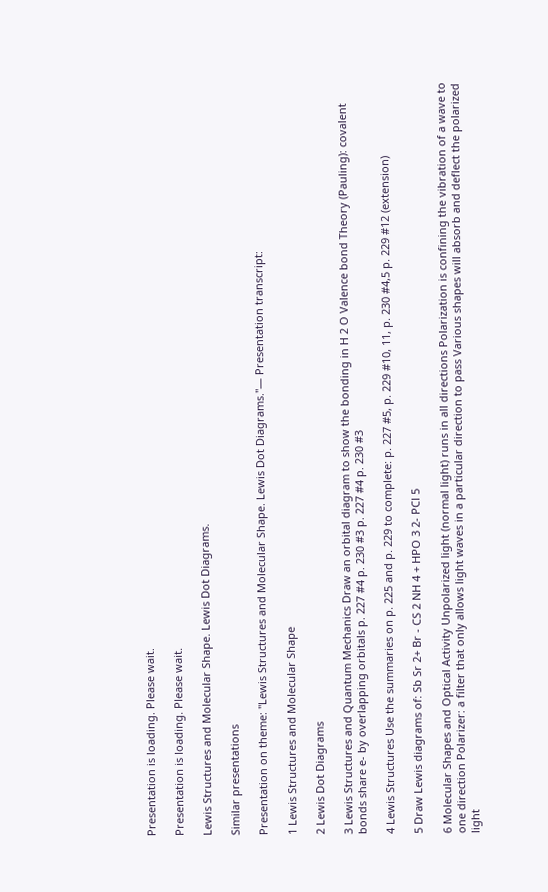Presentation is loading. Please wait.

Presentation is loading. Please wait.

Lewis Structures and Molecular Shape. Lewis Dot Diagrams.

Similar presentations

Presentation on theme: "Lewis Structures and Molecular Shape. Lewis Dot Diagrams."— Presentation transcript:

1 Lewis Structures and Molecular Shape

2 Lewis Dot Diagrams

3 Lewis Structures and Quantum Mechanics Draw an orbital diagram to show the bonding in H 2 O Valence bond Theory (Pauling): covalent bonds share e- by overlapping orbitals p. 227 #4 p. 230 #3 p. 227 #4 p. 230 #3

4 Lewis Structures Use the summaries on p. 225 and p. 229 to complete: p. 227 #5, p. 229 #10, 11, p. 230 #4,5 p. 229 #12 (extension)

5 Draw Lewis diagrams of: Sb Sr 2+ Br - CS 2 NH 4 + HPO 3 2- PCl 5

6 Molecular Shapes and Optical Activity Unpolarized light (normal light) runs in all directions Polarization is confining the vibration of a wave to one direction Polarizer: a filter that only allows light waves in a particular direction to pass Various shapes will absorb and deflect the polarized light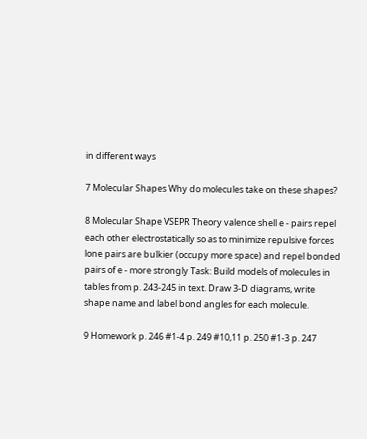in different ways

7 Molecular Shapes Why do molecules take on these shapes?

8 Molecular Shape VSEPR Theory valence shell e - pairs repel each other electrostatically so as to minimize repulsive forces lone pairs are bulkier (occupy more space) and repel bonded pairs of e - more strongly Task: Build models of molecules in tables from p. 243-245 in text. Draw 3-D diagrams, write shape name and label bond angles for each molecule.

9 Homework p. 246 #1-4 p. 249 #10,11 p. 250 #1-3 p. 247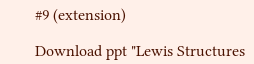#9 (extension)

Download ppt "Lewis Structures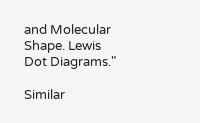and Molecular Shape. Lewis Dot Diagrams."

Similar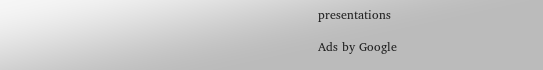presentations

Ads by Google